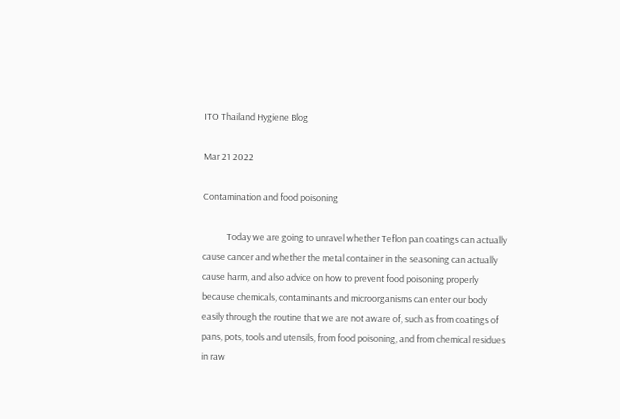ITO Thailand Hygiene Blog

Mar 21 2022

Contamination and food poisoning

            Today we are going to unravel whether Teflon pan coatings can actually cause cancer and whether the metal container in the seasoning can actually cause harm, and also advice on how to prevent food poisoning properly because chemicals, contaminants and microorganisms can enter our body easily through the routine that we are not aware of, such as from coatings of pans, pots, tools and utensils, from food poisoning, and from chemical residues in raw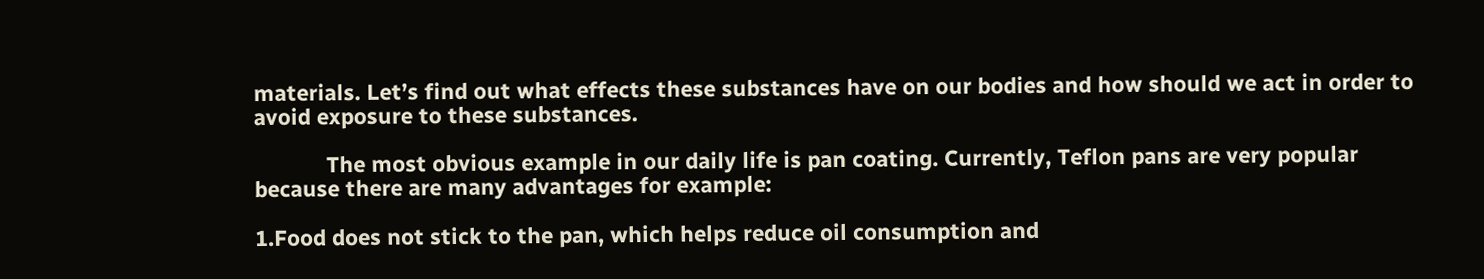materials. Let’s find out what effects these substances have on our bodies and how should we act in order to avoid exposure to these substances.

            The most obvious example in our daily life is pan coating. Currently, Teflon pans are very popular because there are many advantages for example:

1.Food does not stick to the pan, which helps reduce oil consumption and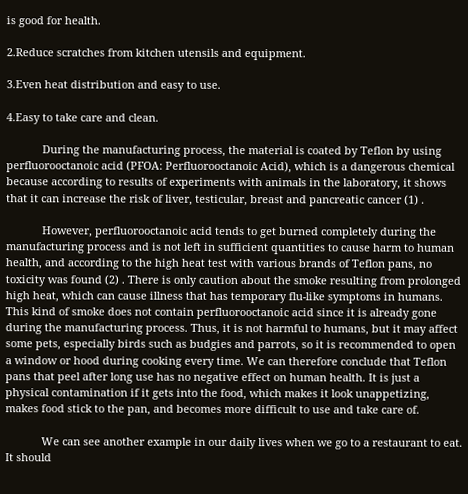is good for health.

2.Reduce scratches from kitchen utensils and equipment.

3.Even heat distribution and easy to use.

4.Easy to take care and clean.

            During the manufacturing process, the material is coated by Teflon by using perfluorooctanoic acid (PFOA: Perfluorooctanoic Acid), which is a dangerous chemical because according to results of experiments with animals in the laboratory, it shows that it can increase the risk of liver, testicular, breast and pancreatic cancer (1) .

            However, perfluorooctanoic acid tends to get burned completely during the manufacturing process and is not left in sufficient quantities to cause harm to human health, and according to the high heat test with various brands of Teflon pans, no toxicity was found (2) . There is only caution about the smoke resulting from prolonged high heat, which can cause illness that has temporary flu-like symptoms in humans. This kind of smoke does not contain perfluorooctanoic acid since it is already gone during the manufacturing process. Thus, it is not harmful to humans, but it may affect some pets, especially birds such as budgies and parrots, so it is recommended to open a window or hood during cooking every time. We can therefore conclude that Teflon pans that peel after long use has no negative effect on human health. It is just a physical contamination if it gets into the food, which makes it look unappetizing, makes food stick to the pan, and becomes more difficult to use and take care of.

            We can see another example in our daily lives when we go to a restaurant to eat. It should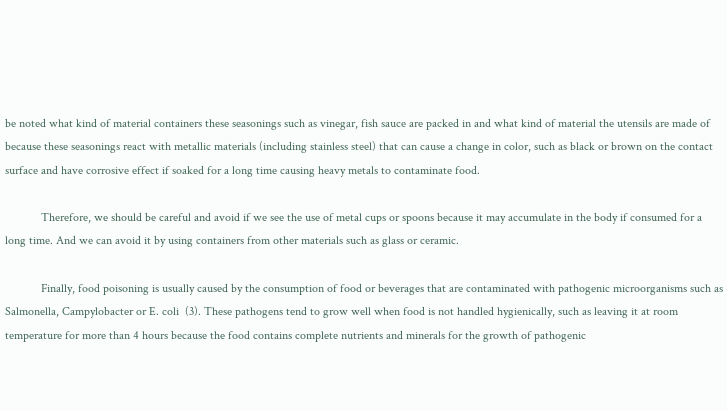be noted what kind of material containers these seasonings such as vinegar, fish sauce are packed in and what kind of material the utensils are made of because these seasonings react with metallic materials (including stainless steel) that can cause a change in color, such as black or brown on the contact surface and have corrosive effect if soaked for a long time causing heavy metals to contaminate food.

            Therefore, we should be careful and avoid if we see the use of metal cups or spoons because it may accumulate in the body if consumed for a long time. And we can avoid it by using containers from other materials such as glass or ceramic.

            Finally, food poisoning is usually caused by the consumption of food or beverages that are contaminated with pathogenic microorganisms such as Salmonella, Campylobacter or E. coli  (3). These pathogens tend to grow well when food is not handled hygienically, such as leaving it at room temperature for more than 4 hours because the food contains complete nutrients and minerals for the growth of pathogenic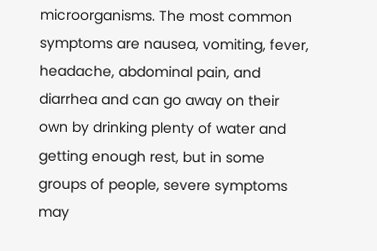microorganisms. The most common symptoms are nausea, vomiting, fever, headache, abdominal pain, and diarrhea and can go away on their own by drinking plenty of water and getting enough rest, but in some groups of people, severe symptoms may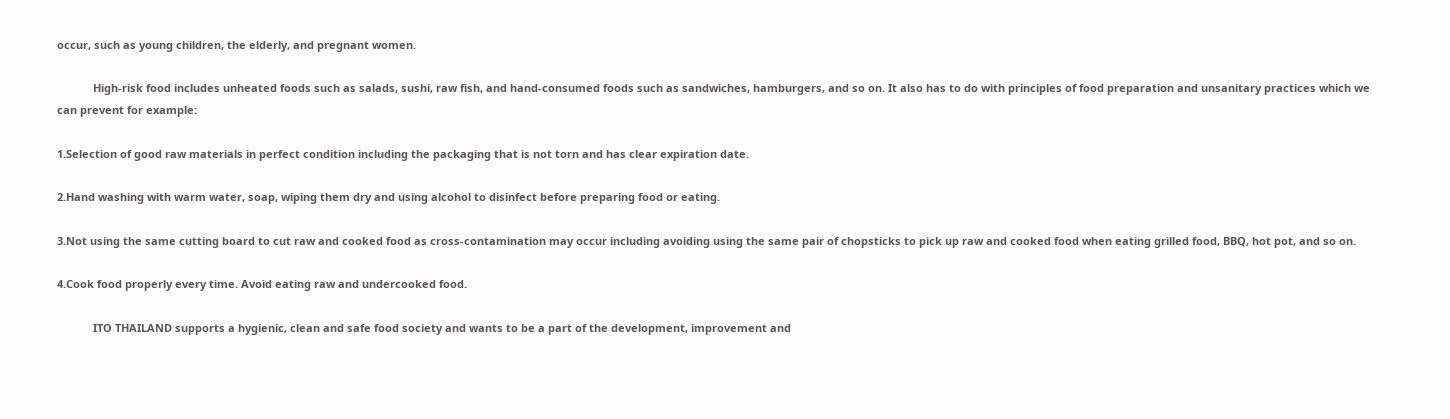occur, such as young children, the elderly, and pregnant women.

            High-risk food includes unheated foods such as salads, sushi, raw fish, and hand-consumed foods such as sandwiches, hamburgers, and so on. It also has to do with principles of food preparation and unsanitary practices which we can prevent for example:

1.Selection of good raw materials in perfect condition including the packaging that is not torn and has clear expiration date.

2.Hand washing with warm water, soap, wiping them dry and using alcohol to disinfect before preparing food or eating.

3.Not using the same cutting board to cut raw and cooked food as cross-contamination may occur including avoiding using the same pair of chopsticks to pick up raw and cooked food when eating grilled food, BBQ, hot pot, and so on.

4.Cook food properly every time. Avoid eating raw and undercooked food.

            ITO THAILAND supports a hygienic, clean and safe food society and wants to be a part of the development, improvement and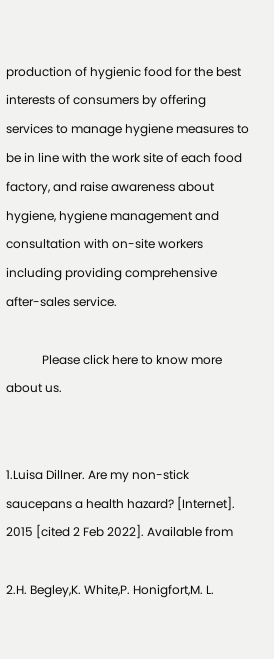production of hygienic food for the best interests of consumers by offering services to manage hygiene measures to be in line with the work site of each food factory, and raise awareness about hygiene, hygiene management and consultation with on-site workers including providing comprehensive after-sales service.

            Please click here to know more about us.


1.Luisa Dillner. Are my non-stick saucepans a health hazard? [Internet]. 2015 [cited 2 Feb 2022]. Available from

2.H. Begley,K. White,P. Honigfort,M. L.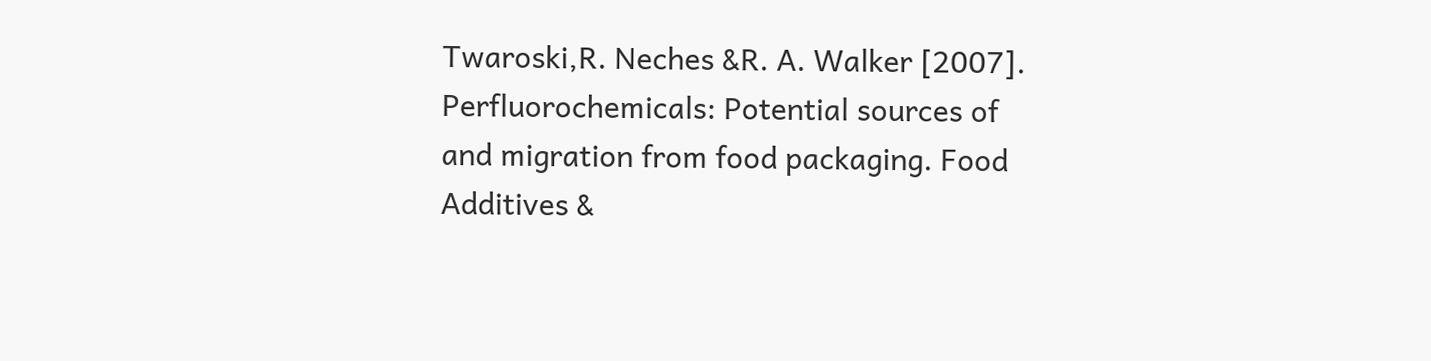Twaroski,R. Neches &R. A. Walker [2007]. Perfluorochemicals: Potential sources of and migration from food packaging. Food Additives &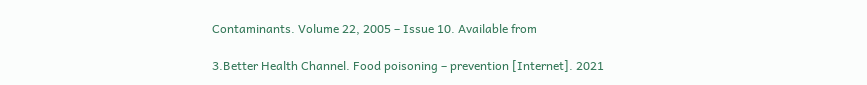Contaminants. Volume 22, 2005 – Issue 10. Available from

3.Better Health Channel. Food poisoning – prevention [Internet]. 2021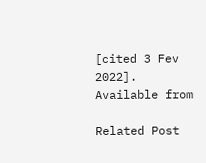[cited 3 Fev 2022]. Available from

Related Post